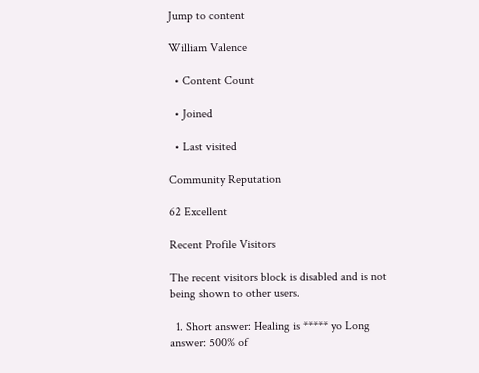Jump to content

William Valence

  • Content Count

  • Joined

  • Last visited

Community Reputation

62 Excellent

Recent Profile Visitors

The recent visitors block is disabled and is not being shown to other users.

  1. Short answer: Healing is ***** yo Long answer: 500% of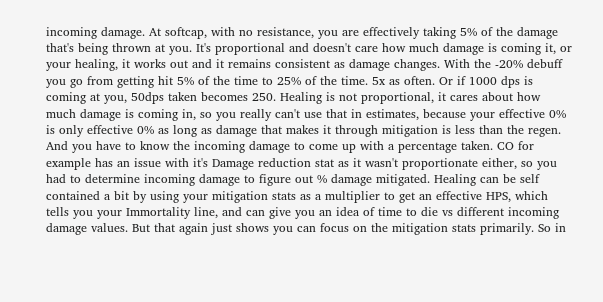incoming damage. At softcap, with no resistance, you are effectively taking 5% of the damage that's being thrown at you. It's proportional and doesn't care how much damage is coming it, or your healing, it works out and it remains consistent as damage changes. With the -20% debuff you go from getting hit 5% of the time to 25% of the time. 5x as often. Or if 1000 dps is coming at you, 50dps taken becomes 250. Healing is not proportional, it cares about how much damage is coming in, so you really can't use that in estimates, because your effective 0% is only effective 0% as long as damage that makes it through mitigation is less than the regen. And you have to know the incoming damage to come up with a percentage taken. CO for example has an issue with it's Damage reduction stat as it wasn't proportionate either, so you had to determine incoming damage to figure out % damage mitigated. Healing can be self contained a bit by using your mitigation stats as a multiplier to get an effective HPS, which tells you your Immortality line, and can give you an idea of time to die vs different incoming damage values. But that again just shows you can focus on the mitigation stats primarily. So in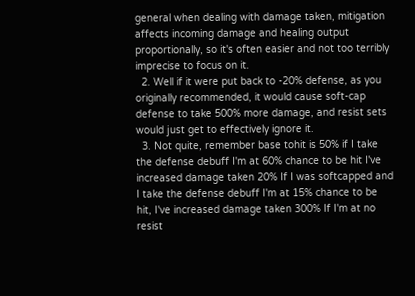general when dealing with damage taken, mitigation affects incoming damage and healing output proportionally, so it's often easier and not too terribly imprecise to focus on it.
  2. Well if it were put back to -20% defense, as you originally recommended, it would cause soft-cap defense to take 500% more damage, and resist sets would just get to effectively ignore it.
  3. Not quite, remember base tohit is 50% if I take the defense debuff I'm at 60% chance to be hit I've increased damage taken 20% If I was softcapped and I take the defense debuff I'm at 15% chance to be hit, I've increased damage taken 300% If I'm at no resist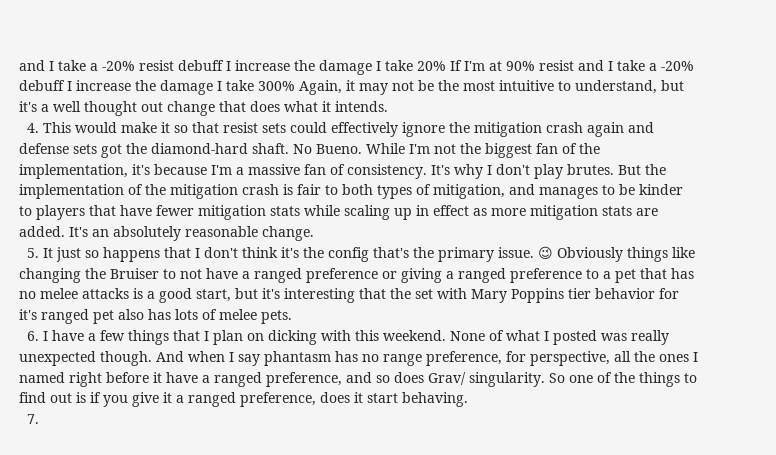and I take a -20% resist debuff I increase the damage I take 20% If I'm at 90% resist and I take a -20% debuff I increase the damage I take 300% Again, it may not be the most intuitive to understand, but it's a well thought out change that does what it intends.
  4. This would make it so that resist sets could effectively ignore the mitigation crash again and defense sets got the diamond-hard shaft. No Bueno. While I'm not the biggest fan of the implementation, it's because I'm a massive fan of consistency. It's why I don't play brutes. But the implementation of the mitigation crash is fair to both types of mitigation, and manages to be kinder to players that have fewer mitigation stats while scaling up in effect as more mitigation stats are added. It's an absolutely reasonable change.
  5. It just so happens that I don't think it's the config that's the primary issue. 😉 Obviously things like changing the Bruiser to not have a ranged preference or giving a ranged preference to a pet that has no melee attacks is a good start, but it's interesting that the set with Mary Poppins tier behavior for it's ranged pet also has lots of melee pets.
  6. I have a few things that I plan on dicking with this weekend. None of what I posted was really unexpected though. And when I say phantasm has no range preference, for perspective, all the ones I named right before it have a ranged preference, and so does Grav/ singularity. So one of the things to find out is if you give it a ranged preference, does it start behaving.
  7.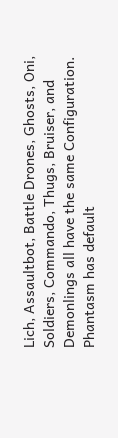Lich, Assaultbot, Battle Drones, Ghosts, Oni, Soldiers, Commando, Thugs, Bruiser, and Demonlings all have the same Configuration. Phantasm has default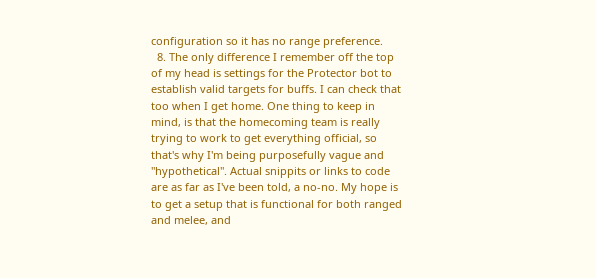configuration so it has no range preference.
  8. The only difference I remember off the top of my head is settings for the Protector bot to establish valid targets for buffs. I can check that too when I get home. One thing to keep in mind, is that the homecoming team is really trying to work to get everything official, so that's why I'm being purposefully vague and "hypothetical". Actual snippits or links to code are as far as I've been told, a no-no. My hope is to get a setup that is functional for both ranged and melee, and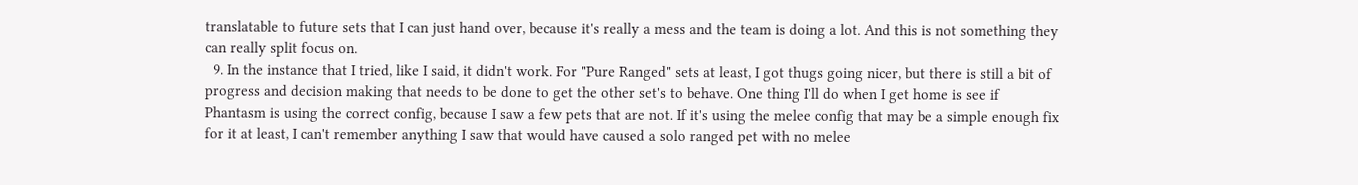translatable to future sets that I can just hand over, because it's really a mess and the team is doing a lot. And this is not something they can really split focus on.
  9. In the instance that I tried, like I said, it didn't work. For "Pure Ranged" sets at least, I got thugs going nicer, but there is still a bit of progress and decision making that needs to be done to get the other set's to behave. One thing I'll do when I get home is see if Phantasm is using the correct config, because I saw a few pets that are not. If it's using the melee config that may be a simple enough fix for it at least, I can't remember anything I saw that would have caused a solo ranged pet with no melee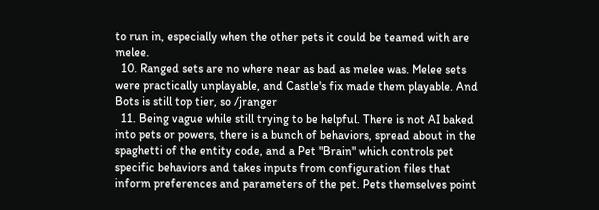to run in, especially when the other pets it could be teamed with are melee.
  10. Ranged sets are no where near as bad as melee was. Melee sets were practically unplayable, and Castle's fix made them playable. And Bots is still top tier, so /jranger
  11. Being vague while still trying to be helpful. There is not AI baked into pets or powers, there is a bunch of behaviors, spread about in the spaghetti of the entity code, and a Pet "Brain" which controls pet specific behaviors and takes inputs from configuration files that inform preferences and parameters of the pet. Pets themselves point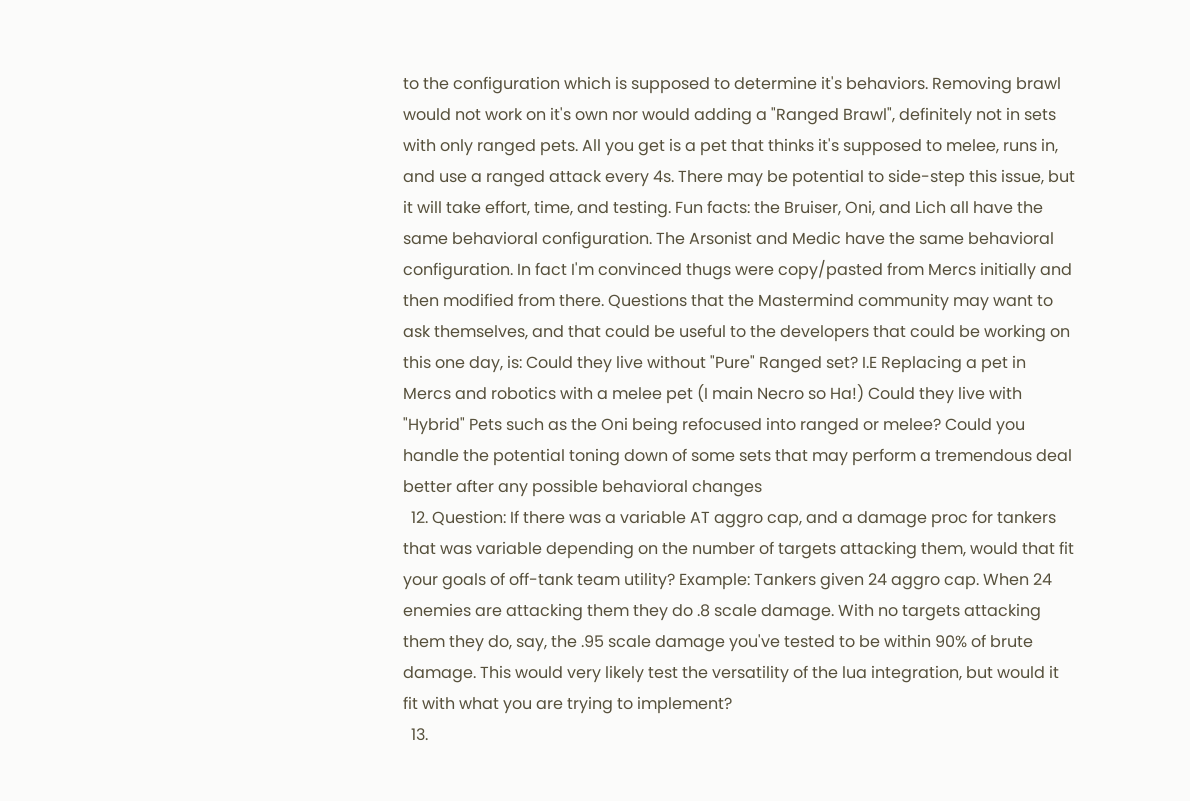to the configuration which is supposed to determine it's behaviors. Removing brawl would not work on it's own nor would adding a "Ranged Brawl", definitely not in sets with only ranged pets. All you get is a pet that thinks it's supposed to melee, runs in, and use a ranged attack every 4s. There may be potential to side-step this issue, but it will take effort, time, and testing. Fun facts: the Bruiser, Oni, and Lich all have the same behavioral configuration. The Arsonist and Medic have the same behavioral configuration. In fact I'm convinced thugs were copy/pasted from Mercs initially and then modified from there. Questions that the Mastermind community may want to ask themselves, and that could be useful to the developers that could be working on this one day, is: Could they live without "Pure" Ranged set? I.E Replacing a pet in Mercs and robotics with a melee pet (I main Necro so Ha!) Could they live with "Hybrid" Pets such as the Oni being refocused into ranged or melee? Could you handle the potential toning down of some sets that may perform a tremendous deal better after any possible behavioral changes
  12. Question: If there was a variable AT aggro cap, and a damage proc for tankers that was variable depending on the number of targets attacking them, would that fit your goals of off-tank team utility? Example: Tankers given 24 aggro cap. When 24 enemies are attacking them they do .8 scale damage. With no targets attacking them they do, say, the .95 scale damage you've tested to be within 90% of brute damage. This would very likely test the versatility of the lua integration, but would it fit with what you are trying to implement?
  13.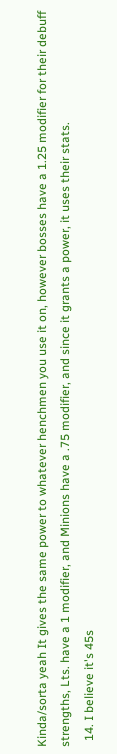Kinda/sorta yeah It gives the same power to whatever henchmen you use it on, however bosses have a 1.25 modifier for their debuff strengths, Lts. have a 1 modifier, and Minions have a .75 modifier, and since it grants a power, it uses their stats.
  14. I believe it's 45s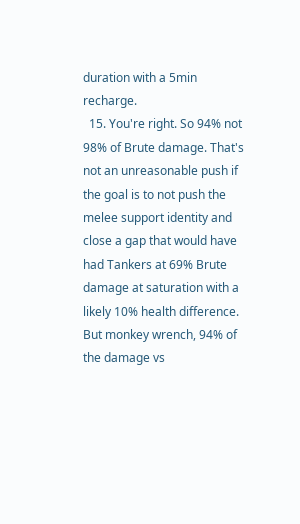duration with a 5min recharge.
  15. You're right. So 94% not 98% of Brute damage. That's not an unreasonable push if the goal is to not push the melee support identity and close a gap that would have had Tankers at 69% Brute damage at saturation with a likely 10% health difference. But monkey wrench, 94% of the damage vs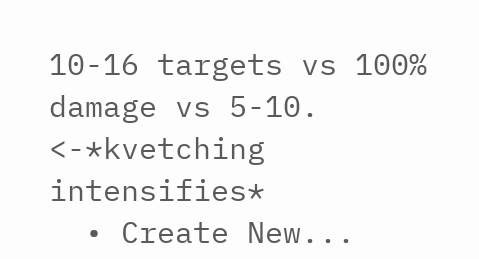10-16 targets vs 100% damage vs 5-10. <-*kvetching intensifies*
  • Create New...